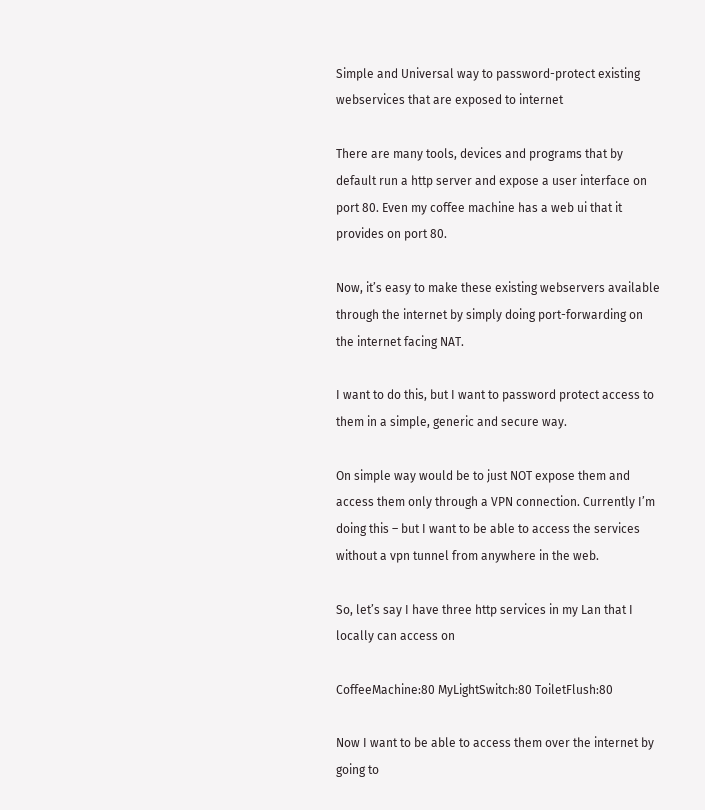Simple and Universal way to password-protect existing webservices that are exposed to internet

There are many tools, devices and programs that by default run a http server and expose a user interface on port 80. Even my coffee machine has a web ui that it provides on port 80.

Now, it’s easy to make these existing webservers available through the internet by simply doing port-forwarding on the internet facing NAT.

I want to do this, but I want to password protect access to them in a simple, generic and secure way.

On simple way would be to just NOT expose them and access them only through a VPN connection. Currently I’m doing this – but I want to be able to access the services without a vpn tunnel from anywhere in the web.

So, let’s say I have three http services in my Lan that I locally can access on

CoffeeMachine:80 MyLightSwitch:80 ToiletFlush:80

Now I want to be able to access them over the internet by going to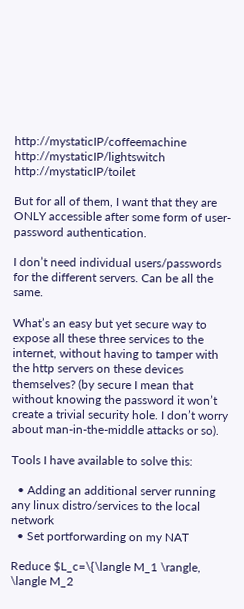http://mystaticIP/coffeemachine http://mystaticIP/lightswitch http://mystaticIP/toilet

But for all of them, I want that they are ONLY accessible after some form of user-password authentication.

I don’t need individual users/passwords for the different servers. Can be all the same.

What’s an easy but yet secure way to expose all these three services to the internet, without having to tamper with the http servers on these devices themselves? (by secure I mean that without knowing the password it won’t create a trivial security hole. I don’t worry about man-in-the-middle attacks or so).

Tools I have available to solve this:

  • Adding an additional server running any linux distro/services to the local network
  • Set portforwarding on my NAT

Reduce $L_c=\{\langle M_1 \rangle, \langle M_2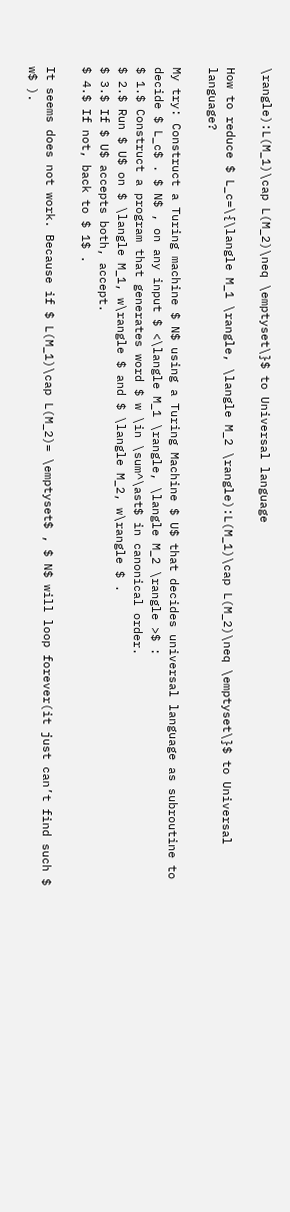\rangle):L(M_1)\cap L(M_2)\neq \emptyset\}$ to Universal language

How to reduce $ L_c=\{\langle M_1 \rangle, \langle M_2 \rangle):L(M_1)\cap L(M_2)\neq \emptyset\}$ to Universal language?

My try: Construct a Turing machine $ N$ using a Turing Machine $ U$ that decides universal language as subroutine to decide $ L_c$ . $ N$ , on any input $ <\langle M_1 \rangle, \langle M_2 \rangle >$ :
$ 1.$ Construct a program that generates word $ w \in \sum^\ast$ in canonical order.
$ 2.$ Run $ U$ on $ \langle M_1, w\rangle $ and $ \langle M_2, w\rangle $ .
$ 3.$ If $ U$ accepts both, accept.
$ 4.$ If not, back to $ 1$ .

It seems does not work. Because if $ L(M_1)\cap L(M_2)= \emptyset$ , $ N$ will loop forever(it just can’t find such $ w$ ).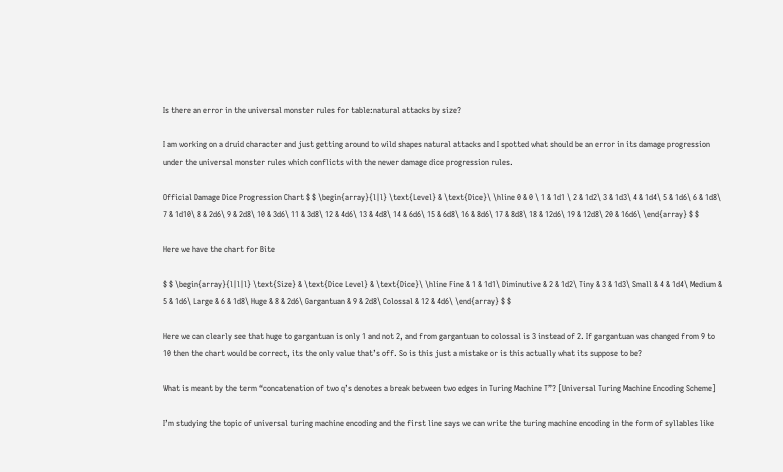Is there an error in the universal monster rules for table:natural attacks by size?

I am working on a druid character and just getting around to wild shapes natural attacks and I spotted what should be an error in its damage progression under the universal monster rules which conflicts with the newer damage dice progression rules.

Official Damage Dice Progression Chart $ $ \begin{array}{l|l} \text{Level} & \text{Dice}\ \hline 0 & 0 \ 1 & 1d1 \ 2 & 1d2\ 3 & 1d3\ 4 & 1d4\ 5 & 1d6\ 6 & 1d8\ 7 & 1d10\ 8 & 2d6\ 9 & 2d8\ 10 & 3d6\ 11 & 3d8\ 12 & 4d6\ 13 & 4d8\ 14 & 6d6\ 15 & 6d8\ 16 & 8d6\ 17 & 8d8\ 18 & 12d6\ 19 & 12d8\ 20 & 16d6\ \end{array} $ $

Here we have the chart for Bite

$ $ \begin{array}{l|l|l} \text{Size} & \text{Dice Level} & \text{Dice}\ \hline Fine & 1 & 1d1\ Diminutive & 2 & 1d2\ Tiny & 3 & 1d3\ Small & 4 & 1d4\ Medium & 5 & 1d6\ Large & 6 & 1d8\ Huge & 8 & 2d6\ Gargantuan & 9 & 2d8\ Colossal & 12 & 4d6\ \end{array} $ $

Here we can clearly see that huge to gargantuan is only 1 and not 2, and from gargantuan to colossal is 3 instead of 2. If gargantuan was changed from 9 to 10 then the chart would be correct, its the only value that’s off. So is this just a mistake or is this actually what its suppose to be?

What is meant by the term “concatenation of two q’s denotes a break between two edges in Turing Machine T”? [Universal Turing Machine Encoding Scheme]

I’m studying the topic of universal turing machine encoding and the first line says we can write the turing machine encoding in the form of syllables like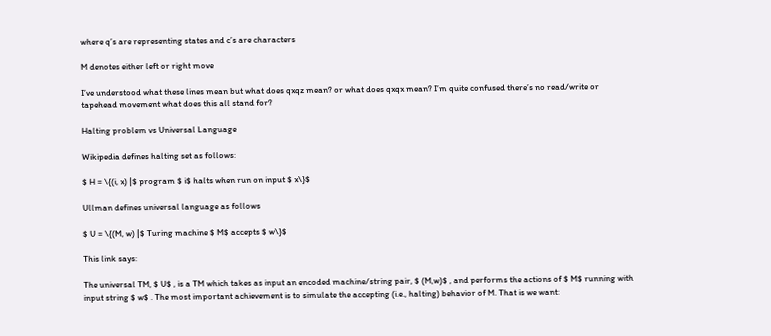where q’s are representing states and c’s are characters

M denotes either left or right move

I’ve understood what these lines mean but what does qxqz mean? or what does qxqx mean? I’m quite confused there’s no read/write or tapehead movement what does this all stand for?

Halting problem vs Universal Language

Wikipedia defines halting set as follows:

$ H = \{(i, x) |$ program $ i$ halts when run on input $ x\}$

Ullman defines universal language as follows

$ U = \{(M, w) |$ Turing machine $ M$ accepts $ w\}$

This link says:

The universal TM, $ U$ , is a TM which takes as input an encoded machine/string pair, $ (M,w)$ , and performs the actions of $ M$ running with input string $ w$ . The most important achievement is to simulate the accepting (i.e., halting) behavior of M. That is we want: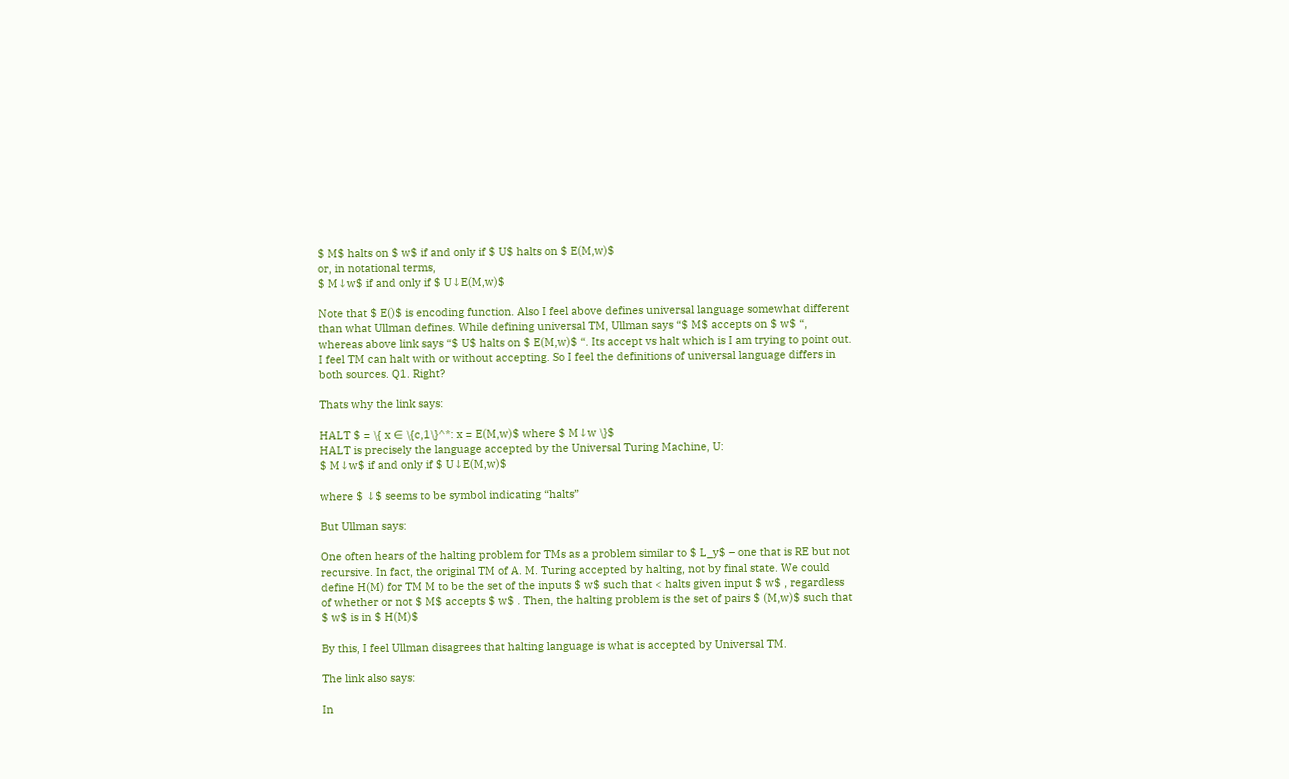$ M$ halts on $ w$ if and only if $ U$ halts on $ E(M,w)$
or, in notational terms,
$ M↓w$ if and only if $ U↓E(M,w)$

Note that $ E()$ is encoding function. Also I feel above defines universal language somewhat different than what Ullman defines. While defining universal TM, Ullman says “$ M$ accepts on $ w$ “, whereas above link says “$ U$ halts on $ E(M,w)$ “. Its accept vs halt which is I am trying to point out. I feel TM can halt with or without accepting. So I feel the definitions of universal language differs in both sources. Q1. Right?

Thats why the link says:

HALT $ = \{ x ∈ \{c,1\}^*: x = E(M,w)$ where $ M↓w \}$
HALT is precisely the language accepted by the Universal Turing Machine, U:
$ M↓w$ if and only if $ U↓E(M,w)$

where $ ↓$ seems to be symbol indicating “halts”

But Ullman says:

One often hears of the halting problem for TMs as a problem similar to $ L_y$ – one that is RE but not recursive. In fact, the original TM of A. M. Turing accepted by halting, not by final state. We could define H(M) for TM M to be the set of the inputs $ w$ such that < halts given input $ w$ , regardless of whether or not $ M$ accepts $ w$ . Then, the halting problem is the set of pairs $ (M,w)$ such that $ w$ is in $ H(M)$

By this, I feel Ullman disagrees that halting language is what is accepted by Universal TM.

The link also says:

In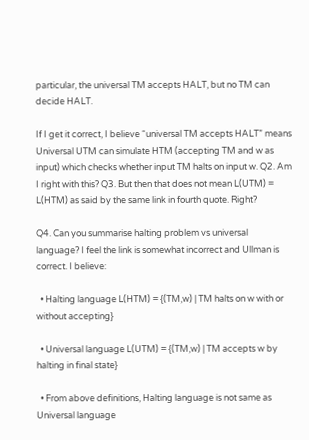particular, the universal TM accepts HALT, but no TM can decide HALT.

If I get it correct, I believe “universal TM accepts HALT” means Universal UTM can simulate HTM (accepting TM and w as input) which checks whether input TM halts on input w. Q2. Am I right with this? Q3. But then that does not mean L(UTM) = L(HTM) as said by the same link in fourth quote. Right?

Q4. Can you summarise halting problem vs universal language? I feel the link is somewhat incorrect and Ullman is correct. I believe:

  • Halting language L(HTM) = {(TM,w) | TM halts on w with or without accepting}

  • Universal language L(UTM) = {(TM,w) | TM accepts w by halting in final state}

  • From above definitions, Halting language is not same as Universal language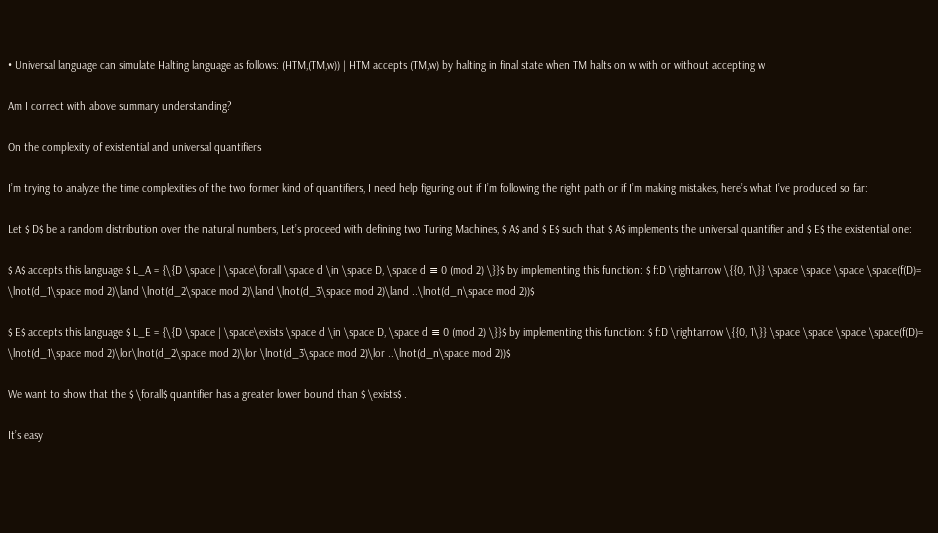• Universal language can simulate Halting language as follows: (HTM,(TM,w)) | HTM accepts (TM,w) by halting in final state when TM halts on w with or without accepting w

Am I correct with above summary understanding?

On the complexity of existential and universal quantifiers

I’m trying to analyze the time complexities of the two former kind of quantifiers, I need help figuring out if I’m following the right path or if I’m making mistakes, here’s what I’ve produced so far:

Let $ D$ be a random distribution over the natural numbers, Let’s proceed with defining two Turing Machines, $ A$ and $ E$ such that $ A$ implements the universal quantifier and $ E$ the existential one:

$ A$ accepts this language $ L_A = {\{D \space | \space\forall \space d \in \space D, \space d ≡ 0 (mod 2) \}}$ by implementing this function: $ f:D \rightarrow \{{0, 1\}} \space \space \space \space(f(D)= \lnot(d_1\space mod 2)\land \lnot(d_2\space mod 2)\land \lnot(d_3\space mod 2)\land ..\lnot(d_n\space mod 2))$

$ E$ accepts this language $ L_E = {\{D \space | \space\exists \space d \in \space D, \space d ≡ 0 (mod 2) \}}$ by implementing this function: $ f:D \rightarrow \{{0, 1\}} \space \space \space \space(f(D)= \lnot(d_1\space mod 2)\lor\lnot(d_2\space mod 2)\lor \lnot(d_3\space mod 2)\lor ..\lnot(d_n\space mod 2))$

We want to show that the $ \forall$ quantifier has a greater lower bound than $ \exists$ .

It’s easy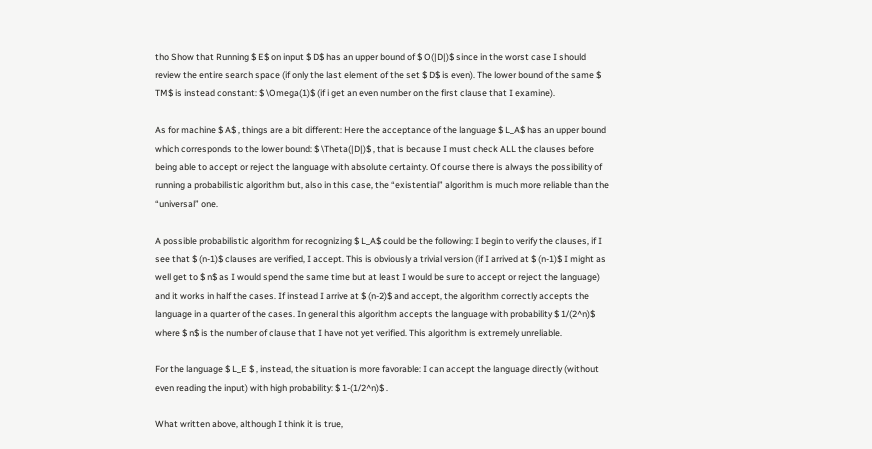tho Show that Running $ E$ on input $ D$ has an upper bound of $ O(|D|)$ since in the worst case I should review the entire search space (if only the last element of the set $ D$ is even). The lower bound of the same $ TM$ is instead constant: $ \Omega(1)$ (if i get an even number on the first clause that I examine).

As for machine $ A$ , things are a bit different: Here the acceptance of the language $ L_A$ has an upper bound which corresponds to the lower bound: $ \Theta(|D|)$ , that is because I must check ALL the clauses before being able to accept or reject the language with absolute certainty. Of course there is always the possibility of running a probabilistic algorithm but, also in this case, the “existential” algorithm is much more reliable than the “universal” one.

A possible probabilistic algorithm for recognizing $ L_A$ could be the following: I begin to verify the clauses, if I see that $ (n-1)$ clauses are verified, I accept. This is obviously a trivial version (if I arrived at $ (n-1)$ I might as well get to $ n$ as I would spend the same time but at least I would be sure to accept or reject the language) and it works in half the cases. If instead I arrive at $ (n-2)$ and accept, the algorithm correctly accepts the language in a quarter of the cases. In general this algorithm accepts the language with probability $ 1/(2^n)$ where $ n$ is the number of clause that I have not yet verified. This algorithm is extremely unreliable.

For the language $ L_E $ , instead, the situation is more favorable: I can accept the language directly (without even reading the input) with high probability: $ 1-(1/2^n)$ .

What written above, although I think it is true,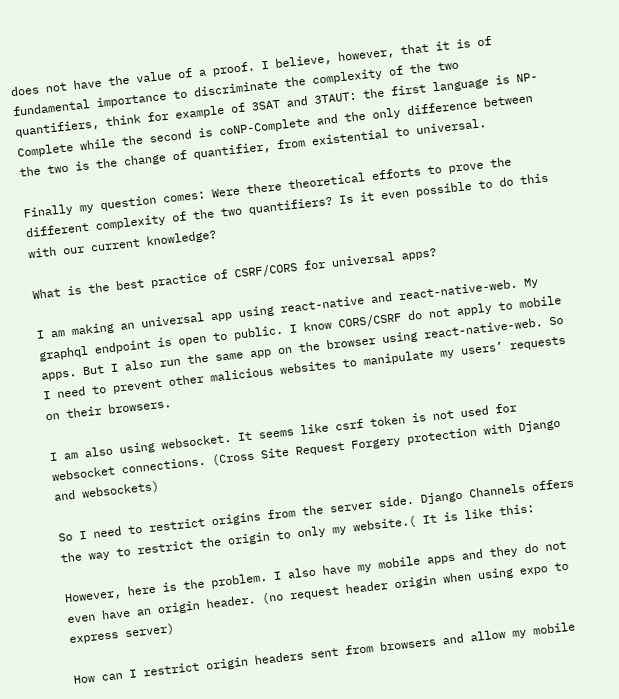does not have the value of a proof. I believe, however, that it is of fundamental importance to discriminate the complexity of the two quantifiers, think for example of 3SAT and 3TAUT: the first language is NP-Complete while the second is coNP-Complete and the only difference between the two is the change of quantifier, from existential to universal.

Finally my question comes: Were there theoretical efforts to prove the different complexity of the two quantifiers? Is it even possible to do this with our current knowledge?

What is the best practice of CSRF/CORS for universal apps?

I am making an universal app using react-native and react-native-web. My graphql endpoint is open to public. I know CORS/CSRF do not apply to mobile apps. But I also run the same app on the browser using react-native-web. So I need to prevent other malicious websites to manipulate my users’ requests on their browsers.

I am also using websocket. It seems like csrf token is not used for websocket connections. (Cross Site Request Forgery protection with Django and websockets)

So I need to restrict origins from the server side. Django Channels offers the way to restrict the origin to only my website.( It is like this:

However, here is the problem. I also have my mobile apps and they do not even have an origin header. (no request header origin when using expo to express server)

How can I restrict origin headers sent from browsers and allow my mobile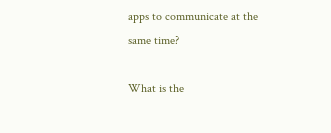apps to communicate at the same time?

What is the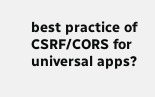best practice of CSRF/CORS for universal apps?